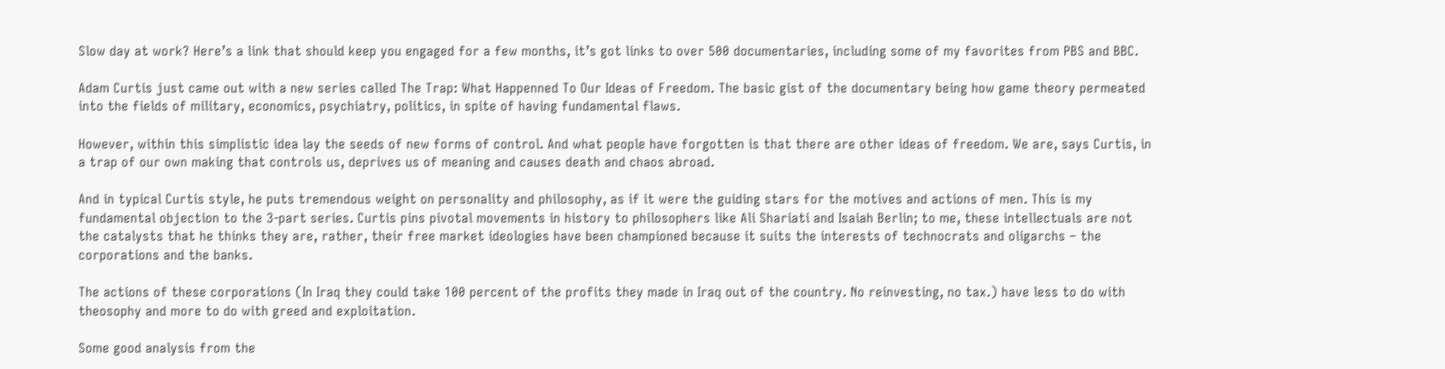Slow day at work? Here’s a link that should keep you engaged for a few months, it’s got links to over 500 documentaries, including some of my favorites from PBS and BBC.

Adam Curtis just came out with a new series called The Trap: What Happenned To Our Ideas of Freedom. The basic gist of the documentary being how game theory permeated into the fields of military, economics, psychiatry, politics, in spite of having fundamental flaws.

However, within this simplistic idea lay the seeds of new forms of control. And what people have forgotten is that there are other ideas of freedom. We are, says Curtis, in a trap of our own making that controls us, deprives us of meaning and causes death and chaos abroad.

And in typical Curtis style, he puts tremendous weight on personality and philosophy, as if it were the guiding stars for the motives and actions of men. This is my fundamental objection to the 3-part series. Curtis pins pivotal movements in history to philosophers like Ali Shariati and Isaiah Berlin; to me, these intellectuals are not the catalysts that he thinks they are, rather, their free market ideologies have been championed because it suits the interests of technocrats and oligarchs – the corporations and the banks.

The actions of these corporations (In Iraq they could take 100 percent of the profits they made in Iraq out of the country. No reinvesting, no tax.) have less to do with theosophy and more to do with greed and exploitation.

Some good analysis from the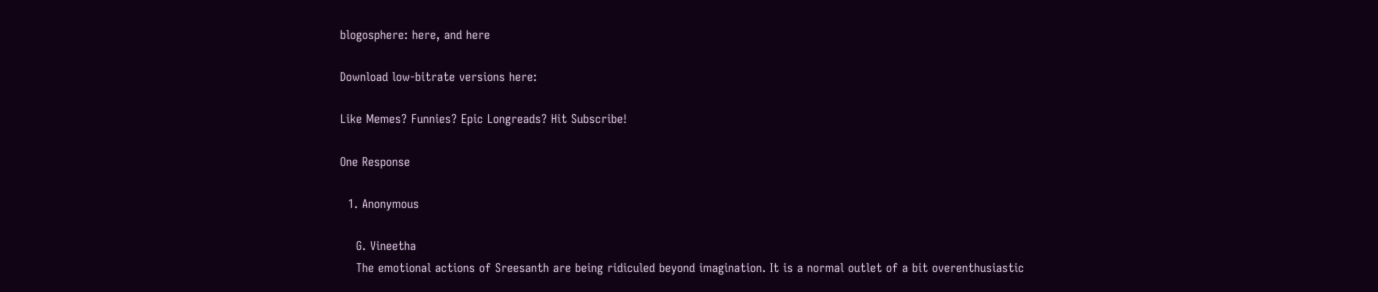blogosphere: here, and here

Download low-bitrate versions here:

Like Memes? Funnies? Epic Longreads? Hit Subscribe!

One Response

  1. Anonymous

    G. Vineetha
    The emotional actions of Sreesanth are being ridiculed beyond imagination. It is a normal outlet of a bit overenthusiastic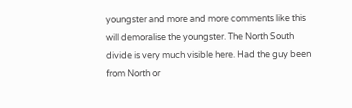youngster and more and more comments like this will demoralise the youngster. The North South divide is very much visible here. Had the guy been from North or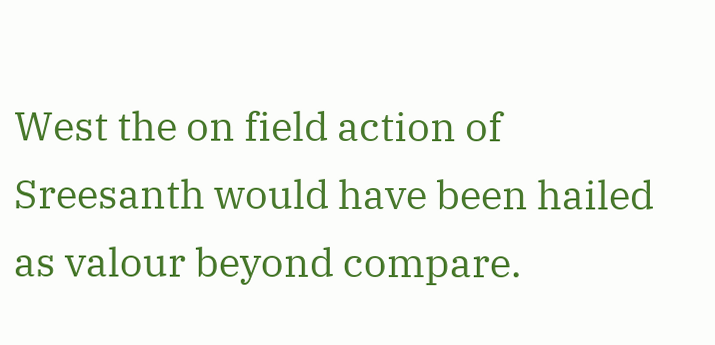West the on field action of Sreesanth would have been hailed as valour beyond compare.